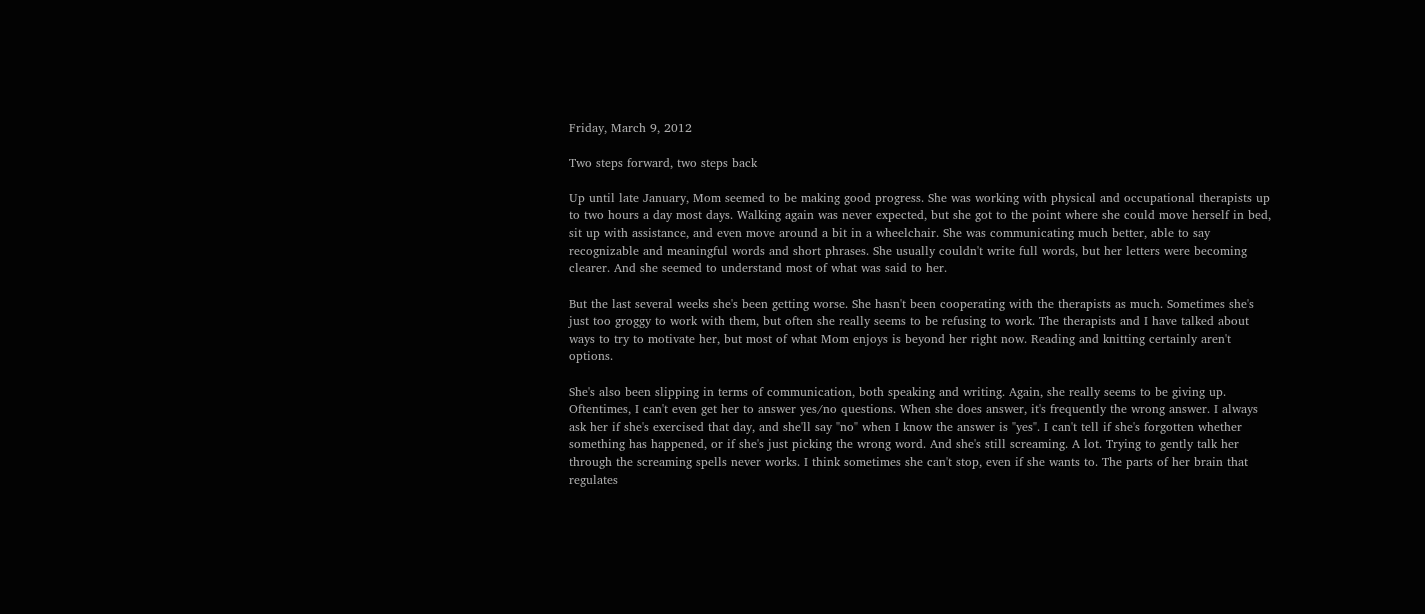Friday, March 9, 2012

Two steps forward, two steps back

Up until late January, Mom seemed to be making good progress. She was working with physical and occupational therapists up to two hours a day most days. Walking again was never expected, but she got to the point where she could move herself in bed, sit up with assistance, and even move around a bit in a wheelchair. She was communicating much better, able to say recognizable and meaningful words and short phrases. She usually couldn't write full words, but her letters were becoming clearer. And she seemed to understand most of what was said to her.

But the last several weeks she's been getting worse. She hasn't been cooperating with the therapists as much. Sometimes she's just too groggy to work with them, but often she really seems to be refusing to work. The therapists and I have talked about ways to try to motivate her, but most of what Mom enjoys is beyond her right now. Reading and knitting certainly aren't options.

She's also been slipping in terms of communication, both speaking and writing. Again, she really seems to be giving up. Oftentimes, I can't even get her to answer yes/no questions. When she does answer, it's frequently the wrong answer. I always ask her if she's exercised that day, and she'll say "no" when I know the answer is "yes". I can't tell if she's forgotten whether something has happened, or if she's just picking the wrong word. And she's still screaming. A lot. Trying to gently talk her through the screaming spells never works. I think sometimes she can't stop, even if she wants to. The parts of her brain that regulates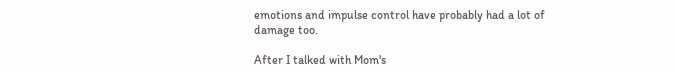emotions and impulse control have probably had a lot of damage too.

After I talked with Mom's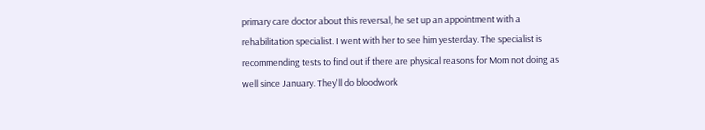primary care doctor about this reversal, he set up an appointment with a rehabilitation specialist. I went with her to see him yesterday. The specialist is recommending tests to find out if there are physical reasons for Mom not doing as well since January. They'll do bloodwork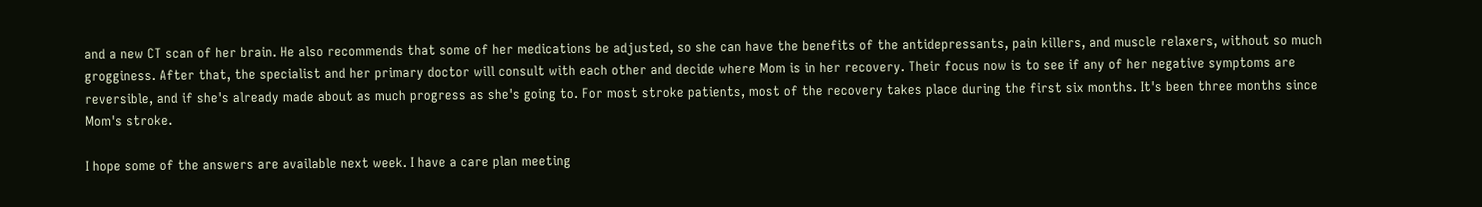and a new CT scan of her brain. He also recommends that some of her medications be adjusted, so she can have the benefits of the antidepressants, pain killers, and muscle relaxers, without so much grogginess. After that, the specialist and her primary doctor will consult with each other and decide where Mom is in her recovery. Their focus now is to see if any of her negative symptoms are reversible, and if she's already made about as much progress as she's going to. For most stroke patients, most of the recovery takes place during the first six months. It's been three months since Mom's stroke.

I hope some of the answers are available next week. I have a care plan meeting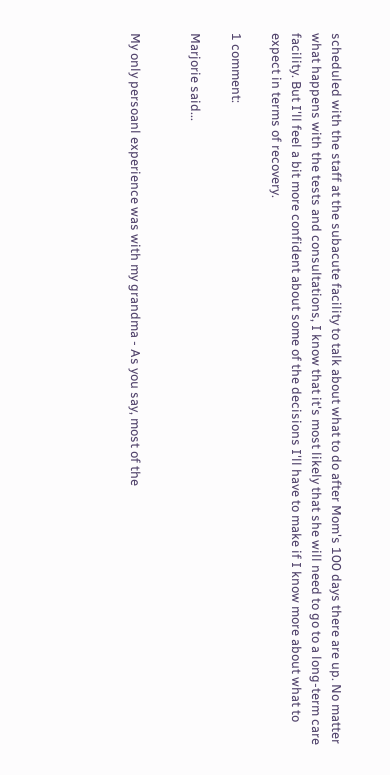scheduled with the staff at the subacute facility to talk about what to do after Mom's 100 days there are up. No matter what happens with the tests and consultations, I know that it's most likely that she will need to go to a long-term care facility. But I'll feel a bit more confident about some of the decisions I'll have to make if I know more about what to expect in terms of recovery.

1 comment:

Marjorie said...


My only persoanl experience was with my grandma - As you say, most of the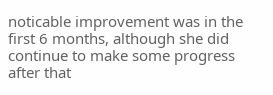noticable improvement was in the first 6 months, although she did continue to make some progress after that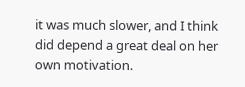it was much slower, and I think did depend a great deal on her own motivation.